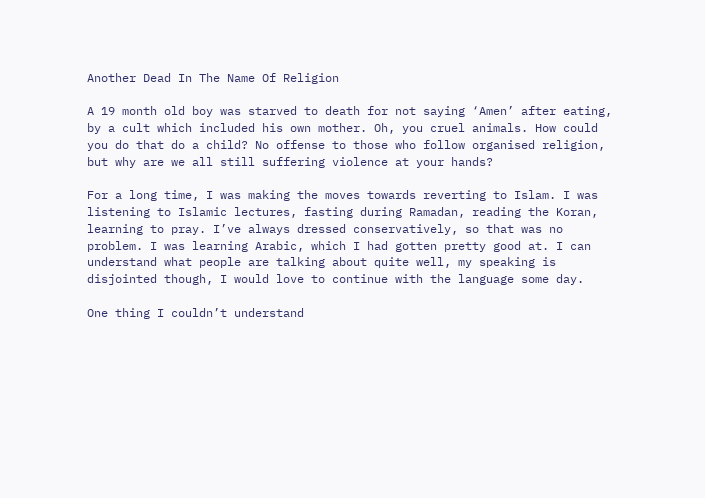Another Dead In The Name Of Religion

A 19 month old boy was starved to death for not saying ‘Amen’ after eating, by a cult which included his own mother. Oh, you cruel animals. How could you do that do a child? No offense to those who follow organised religion, but why are we all still suffering violence at your hands?

For a long time, I was making the moves towards reverting to Islam. I was listening to Islamic lectures, fasting during Ramadan, reading the Koran, learning to pray. I’ve always dressed conservatively, so that was no problem. I was learning Arabic, which I had gotten pretty good at. I can understand what people are talking about quite well, my speaking is disjointed though, I would love to continue with the language some day.

One thing I couldn’t understand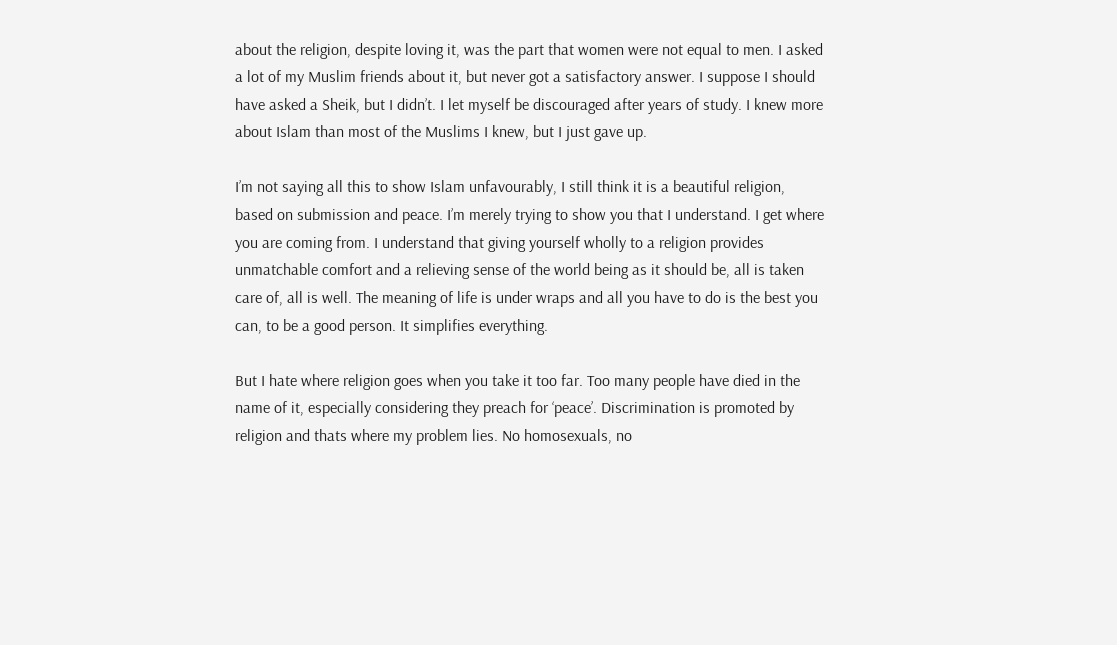about the religion, despite loving it, was the part that women were not equal to men. I asked a lot of my Muslim friends about it, but never got a satisfactory answer. I suppose I should have asked a Sheik, but I didn’t. I let myself be discouraged after years of study. I knew more about Islam than most of the Muslims I knew, but I just gave up.

I’m not saying all this to show Islam unfavourably, I still think it is a beautiful religion, based on submission and peace. I’m merely trying to show you that I understand. I get where you are coming from. I understand that giving yourself wholly to a religion provides unmatchable comfort and a relieving sense of the world being as it should be, all is taken care of, all is well. The meaning of life is under wraps and all you have to do is the best you can, to be a good person. It simplifies everything.

But I hate where religion goes when you take it too far. Too many people have died in the name of it, especially considering they preach for ‘peace’. Discrimination is promoted by religion and thats where my problem lies. No homosexuals, no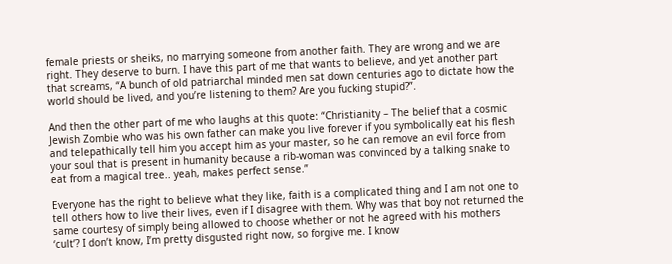female priests or sheiks, no marrying someone from another faith. They are wrong and we are right. They deserve to burn. I have this part of me that wants to believe, and yet another part that screams, “A bunch of old patriarchal minded men sat down centuries ago to dictate how the world should be lived, and you’re listening to them? Are you fucking stupid?”.

And then the other part of me who laughs at this quote: “Christianity – The belief that a cosmic Jewish Zombie who was his own father can make you live forever if you symbolically eat his flesh and telepathically tell him you accept him as your master, so he can remove an evil force from your soul that is present in humanity because a rib-woman was convinced by a talking snake to eat from a magical tree.. yeah, makes perfect sense.”

Everyone has the right to believe what they like, faith is a complicated thing and I am not one to tell others how to live their lives, even if I disagree with them. Why was that boy not returned the same courtesy of simply being allowed to choose whether or not he agreed with his mothers ‘cult’? I don’t know, I’m pretty disgusted right now, so forgive me. I know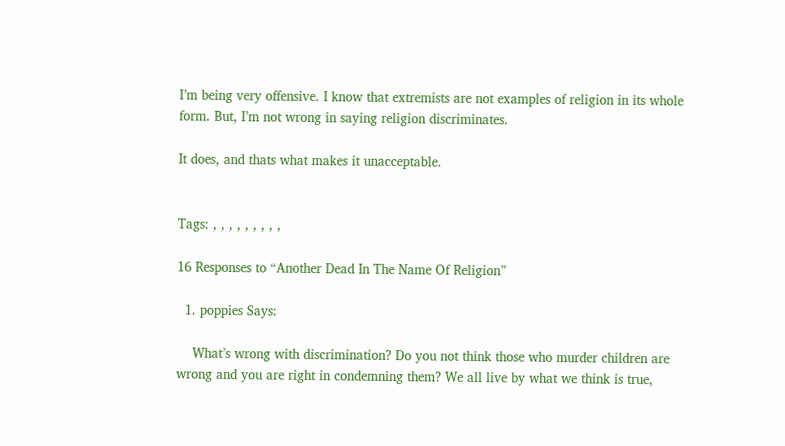I’m being very offensive. I know that extremists are not examples of religion in its whole form. But, I’m not wrong in saying religion discriminates.

It does, and thats what makes it unacceptable.


Tags: , , , , , , , , ,

16 Responses to “Another Dead In The Name Of Religion”

  1. poppies Says:

    What’s wrong with discrimination? Do you not think those who murder children are wrong and you are right in condemning them? We all live by what we think is true,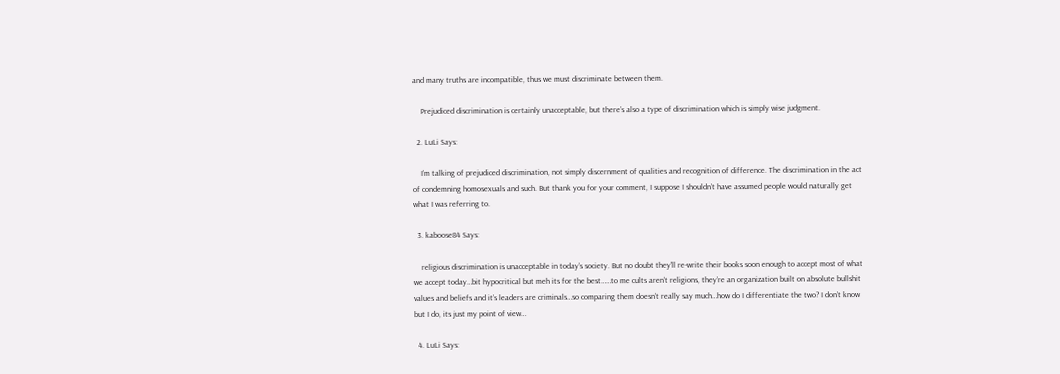and many truths are incompatible, thus we must discriminate between them.

    Prejudiced discrimination is certainly unacceptable, but there’s also a type of discrimination which is simply wise judgment.

  2. LuLi Says:

    I’m talking of prejudiced discrimination, not simply discernment of qualities and recognition of difference. The discrimination in the act of condemning homosexuals and such. But thank you for your comment, I suppose I shouldn’t have assumed people would naturally get what I was referring to.

  3. kaboose84 Says:

    religious discrimination is unacceptable in today’s society. But no doubt they’ll re-write their books soon enough to accept most of what we accept today…bit hypocritical but meh its for the best……to me cults aren’t religions, they’re an organization built on absolute bullshit values and beliefs and it’s leaders are criminals…so comparing them doesn’t really say much…how do I differentiate the two? I don’t know but I do, its just my point of view…

  4. LuLi Says: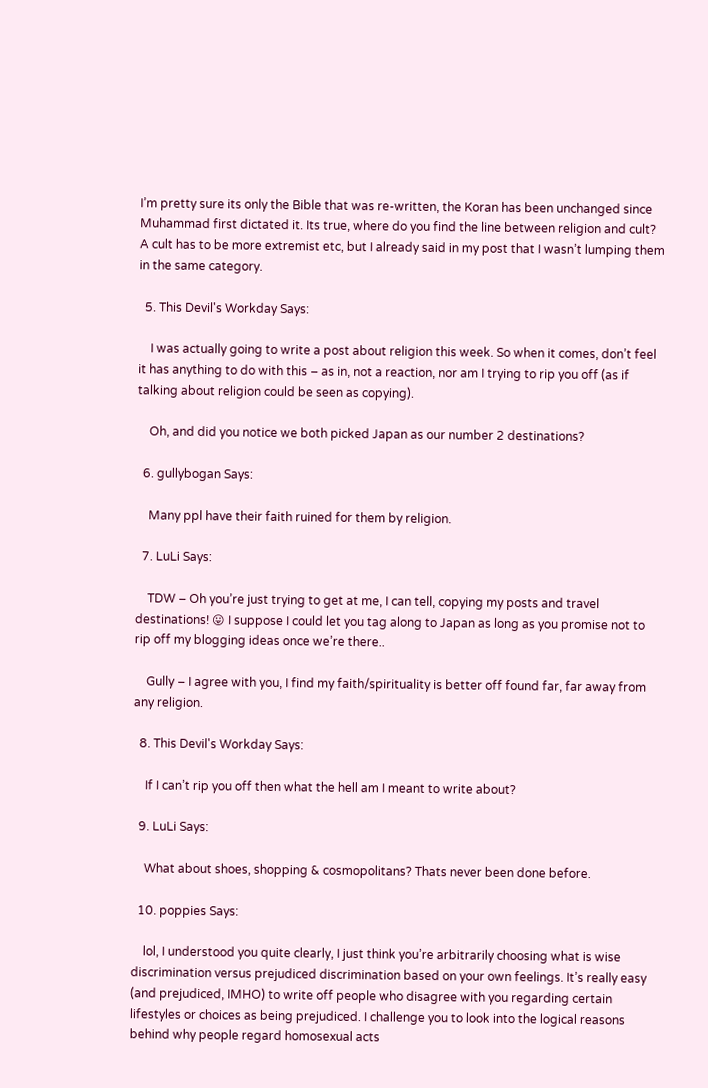I’m pretty sure its only the Bible that was re-written, the Koran has been unchanged since Muhammad first dictated it. Its true, where do you find the line between religion and cult? A cult has to be more extremist etc, but I already said in my post that I wasn’t lumping them in the same category.

  5. This Devil's Workday Says:

    I was actually going to write a post about religion this week. So when it comes, don’t feel it has anything to do with this – as in, not a reaction, nor am I trying to rip you off (as if talking about religion could be seen as copying).

    Oh, and did you notice we both picked Japan as our number 2 destinations?

  6. gullybogan Says:

    Many ppl have their faith ruined for them by religion.

  7. LuLi Says:

    TDW – Oh you’re just trying to get at me, I can tell, copying my posts and travel destinations! 😛 I suppose I could let you tag along to Japan as long as you promise not to rip off my blogging ideas once we’re there..

    Gully – I agree with you, I find my faith/spirituality is better off found far, far away from any religion.

  8. This Devil's Workday Says:

    If I can’t rip you off then what the hell am I meant to write about?

  9. LuLi Says:

    What about shoes, shopping & cosmopolitans? Thats never been done before.

  10. poppies Says:

    lol, I understood you quite clearly, I just think you’re arbitrarily choosing what is wise discrimination versus prejudiced discrimination based on your own feelings. It’s really easy (and prejudiced, IMHO) to write off people who disagree with you regarding certain lifestyles or choices as being prejudiced. I challenge you to look into the logical reasons behind why people regard homosexual acts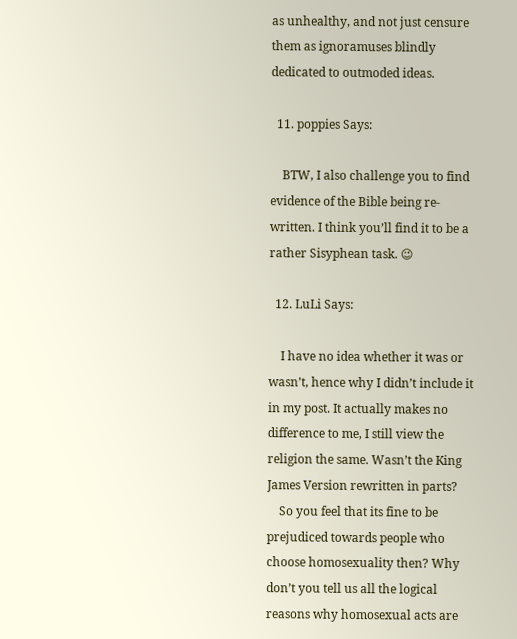as unhealthy, and not just censure them as ignoramuses blindly dedicated to outmoded ideas.

  11. poppies Says:

    BTW, I also challenge you to find evidence of the Bible being re-written. I think you’ll find it to be a rather Sisyphean task. 😉

  12. LuLi Says:

    I have no idea whether it was or wasn’t, hence why I didn’t include it in my post. It actually makes no difference to me, I still view the religion the same. Wasn’t the King James Version rewritten in parts?
    So you feel that its fine to be prejudiced towards people who choose homosexuality then? Why don’t you tell us all the logical reasons why homosexual acts are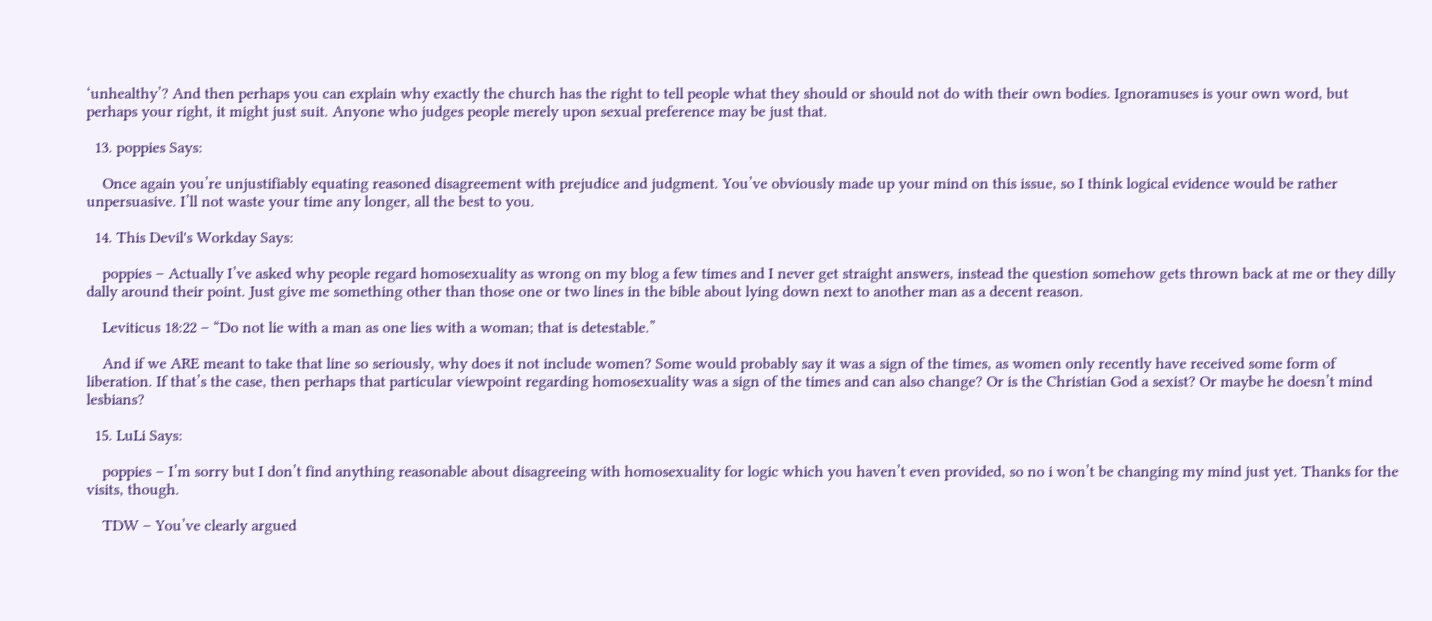‘unhealthy’? And then perhaps you can explain why exactly the church has the right to tell people what they should or should not do with their own bodies. Ignoramuses is your own word, but perhaps your right, it might just suit. Anyone who judges people merely upon sexual preference may be just that.

  13. poppies Says:

    Once again you’re unjustifiably equating reasoned disagreement with prejudice and judgment. You’ve obviously made up your mind on this issue, so I think logical evidence would be rather unpersuasive. I’ll not waste your time any longer, all the best to you.

  14. This Devil's Workday Says:

    poppies – Actually I’ve asked why people regard homosexuality as wrong on my blog a few times and I never get straight answers, instead the question somehow gets thrown back at me or they dilly dally around their point. Just give me something other than those one or two lines in the bible about lying down next to another man as a decent reason.

    Leviticus 18:22 – “Do not lie with a man as one lies with a woman; that is detestable.”

    And if we ARE meant to take that line so seriously, why does it not include women? Some would probably say it was a sign of the times, as women only recently have received some form of liberation. If that’s the case, then perhaps that particular viewpoint regarding homosexuality was a sign of the times and can also change? Or is the Christian God a sexist? Or maybe he doesn’t mind lesbians?

  15. LuLi Says:

    poppies – I’m sorry but I don’t find anything reasonable about disagreeing with homosexuality for logic which you haven’t even provided, so no i won’t be changing my mind just yet. Thanks for the visits, though.

    TDW – You’ve clearly argued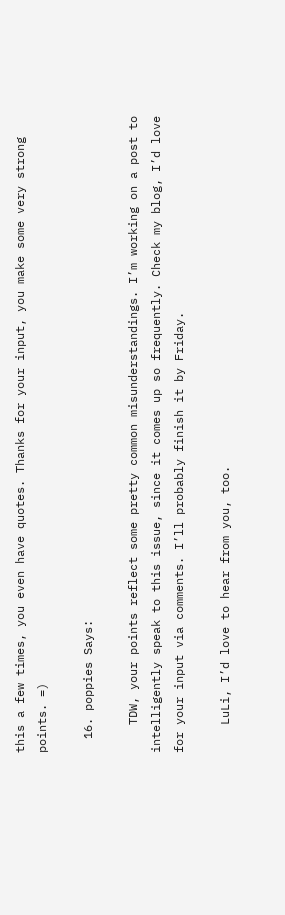this a few times, you even have quotes. Thanks for your input, you make some very strong points. =)

  16. poppies Says:

    TDW, your points reflect some pretty common misunderstandings. I’m working on a post to intelligently speak to this issue, since it comes up so frequently. Check my blog, I’d love for your input via comments. I’ll probably finish it by Friday.

    LuLi, I’d love to hear from you, too.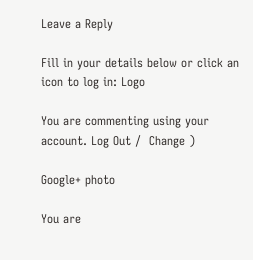Leave a Reply

Fill in your details below or click an icon to log in: Logo

You are commenting using your account. Log Out /  Change )

Google+ photo

You are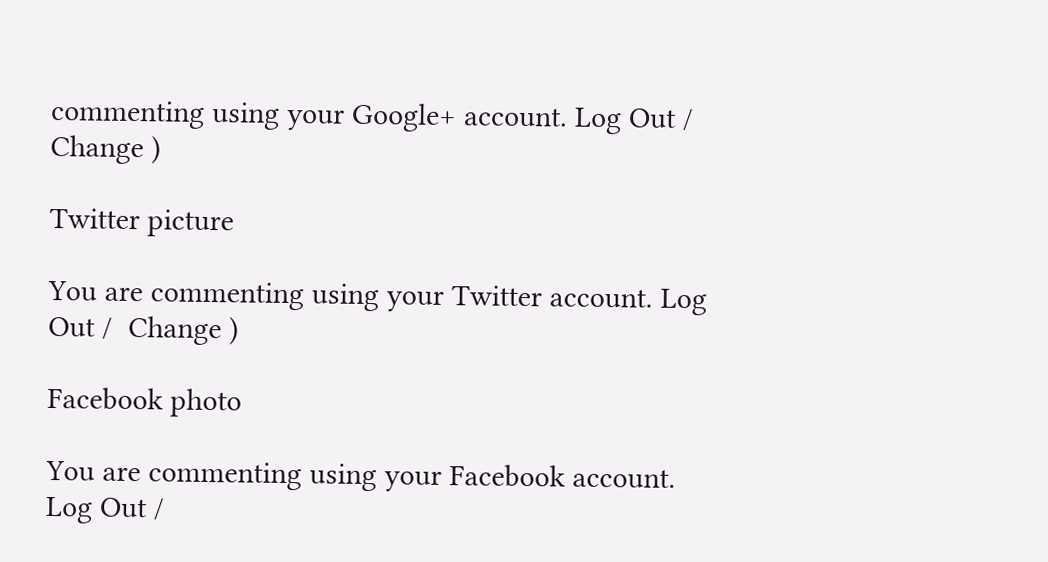commenting using your Google+ account. Log Out /  Change )

Twitter picture

You are commenting using your Twitter account. Log Out /  Change )

Facebook photo

You are commenting using your Facebook account. Log Out /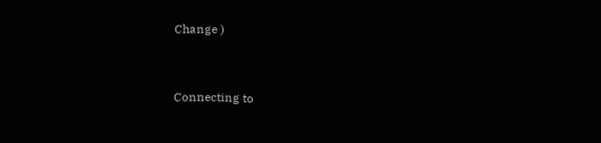Change )


Connecting to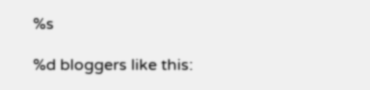%s

%d bloggers like this: